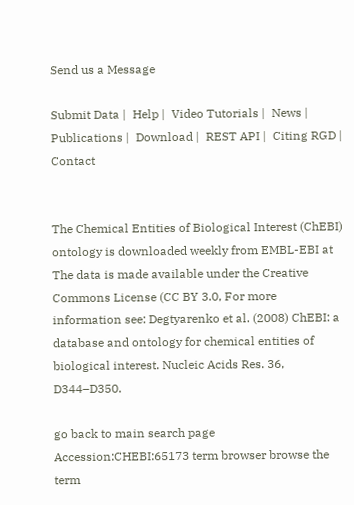Send us a Message

Submit Data |  Help |  Video Tutorials |  News |  Publications |  Download |  REST API |  Citing RGD |  Contact


The Chemical Entities of Biological Interest (ChEBI) ontology is downloaded weekly from EMBL-EBI at The data is made available under the Creative Commons License (CC BY 3.0, For more information see: Degtyarenko et al. (2008) ChEBI: a database and ontology for chemical entities of biological interest. Nucleic Acids Res. 36, D344–D350.

go back to main search page
Accession:CHEBI:65173 term browser browse the term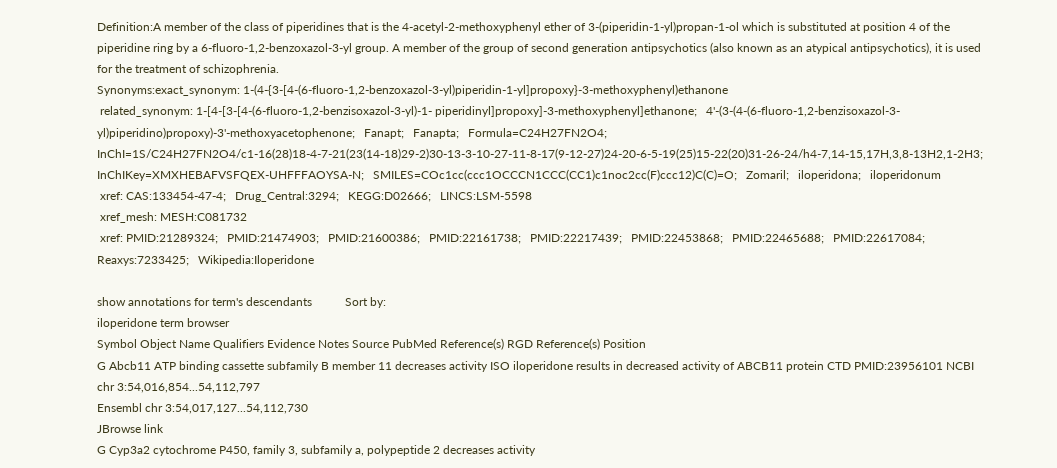Definition:A member of the class of piperidines that is the 4-acetyl-2-methoxyphenyl ether of 3-(piperidin-1-yl)propan-1-ol which is substituted at position 4 of the piperidine ring by a 6-fluoro-1,2-benzoxazol-3-yl group. A member of the group of second generation antipsychotics (also known as an atypical antipsychotics), it is used for the treatment of schizophrenia.
Synonyms:exact_synonym: 1-(4-{3-[4-(6-fluoro-1,2-benzoxazol-3-yl)piperidin-1-yl]propoxy}-3-methoxyphenyl)ethanone
 related_synonym: 1-[4-[3-[4-(6-fluoro-1,2-benzisoxazol-3-yl)-1- piperidinyl]propoxy]-3-methoxyphenyl]ethanone;   4'-(3-(4-(6-fluoro-1,2-benzisoxazol-3-yl)piperidino)propoxy)-3'-methoxyacetophenone;   Fanapt;   Fanapta;   Formula=C24H27FN2O4;   InChI=1S/C24H27FN2O4/c1-16(28)18-4-7-21(23(14-18)29-2)30-13-3-10-27-11-8-17(9-12-27)24-20-6-5-19(25)15-22(20)31-26-24/h4-7,14-15,17H,3,8-13H2,1-2H3;   InChIKey=XMXHEBAFVSFQEX-UHFFFAOYSA-N;   SMILES=COc1cc(ccc1OCCCN1CCC(CC1)c1noc2cc(F)ccc12)C(C)=O;   Zomaril;   iloperidona;   iloperidonum
 xref: CAS:133454-47-4;   Drug_Central:3294;   KEGG:D02666;   LINCS:LSM-5598
 xref_mesh: MESH:C081732
 xref: PMID:21289324;   PMID:21474903;   PMID:21600386;   PMID:22161738;   PMID:22217439;   PMID:22453868;   PMID:22465688;   PMID:22617084;   Reaxys:7233425;   Wikipedia:Iloperidone

show annotations for term's descendants           Sort by:
iloperidone term browser
Symbol Object Name Qualifiers Evidence Notes Source PubMed Reference(s) RGD Reference(s) Position
G Abcb11 ATP binding cassette subfamily B member 11 decreases activity ISO iloperidone results in decreased activity of ABCB11 protein CTD PMID:23956101 NCBI chr 3:54,016,854...54,112,797
Ensembl chr 3:54,017,127...54,112,730
JBrowse link
G Cyp3a2 cytochrome P450, family 3, subfamily a, polypeptide 2 decreases activity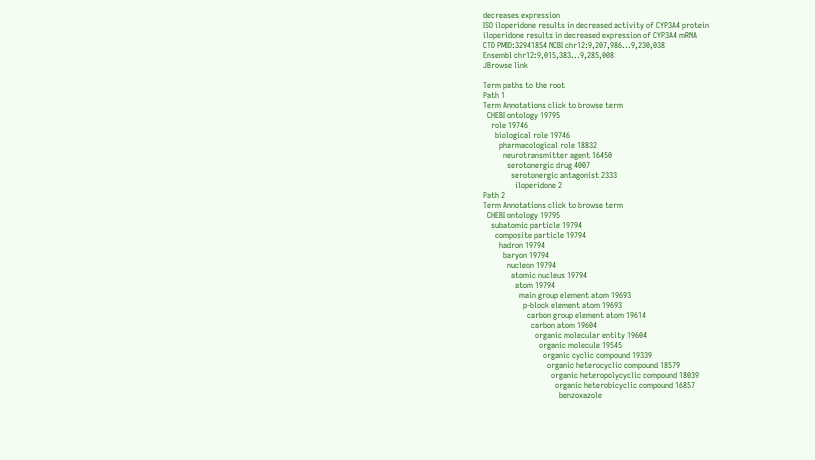decreases expression
ISO iloperidone results in decreased activity of CYP3A4 protein
iloperidone results in decreased expression of CYP3A4 mRNA
CTD PMID:32941854 NCBI chr12:9,207,986...9,230,038
Ensembl chr12:9,015,383...9,285,008
JBrowse link

Term paths to the root
Path 1
Term Annotations click to browse term
  CHEBI ontology 19795
    role 19746
      biological role 19746
        pharmacological role 18832
          neurotransmitter agent 16450
            serotonergic drug 4007
              serotonergic antagonist 2333
                iloperidone 2
Path 2
Term Annotations click to browse term
  CHEBI ontology 19795
    subatomic particle 19794
      composite particle 19794
        hadron 19794
          baryon 19794
            nucleon 19794
              atomic nucleus 19794
                atom 19794
                  main group element atom 19693
                    p-block element atom 19693
                      carbon group element atom 19614
                        carbon atom 19604
                          organic molecular entity 19604
                            organic molecule 19545
                              organic cyclic compound 19339
                                organic heterocyclic compound 18579
                                  organic heteropolycyclic compound 18039
                                    organic heterobicyclic compound 16857
                                      benzoxazole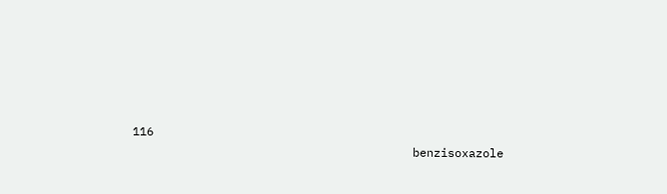116
                                        benzisoxazole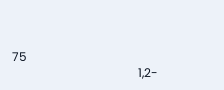75
                                          1,2-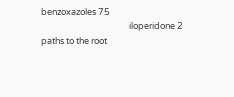benzoxazoles 75
                                            iloperidone 2
paths to the root